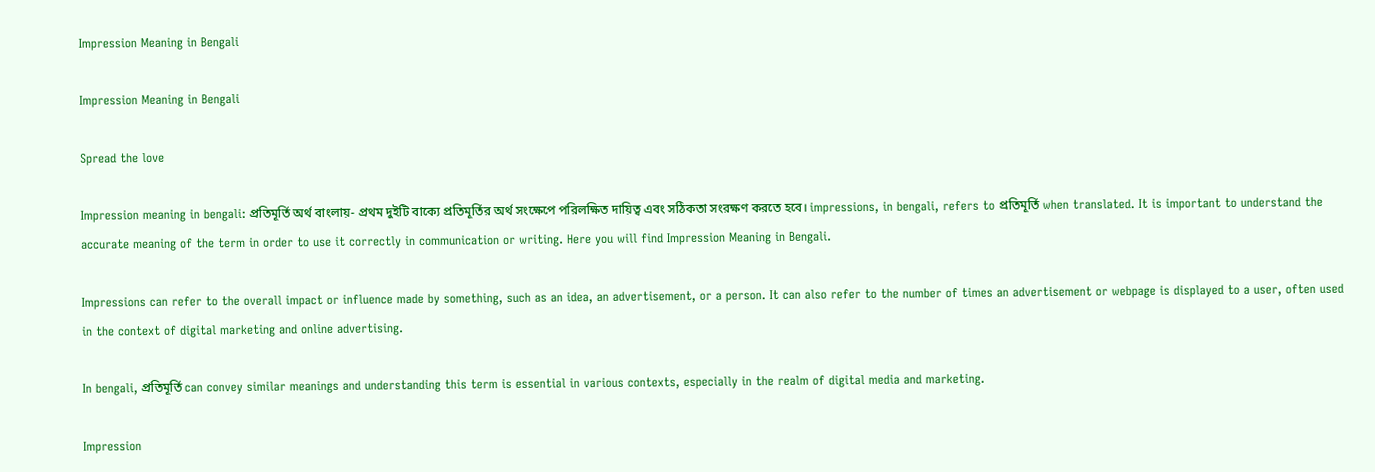Impression Meaning in Bengali

Impression Meaning in Bengali

Spread the love

Impression meaning in bengali: প্রতিমূর্তি অর্থ বাংলায়- প্রথম দুইটি বাক্যে প্রতিমূর্তির অর্থ সংক্ষেপে পরিলক্ষিত দায়িত্ব এবং সঠিকতা সংরক্ষণ করতে হবে। impressions, in bengali, refers to প্রতিমূর্তি when translated. It is important to understand the accurate meaning of the term in order to use it correctly in communication or writing. Here you will find Impression Meaning in Bengali.

Impressions can refer to the overall impact or influence made by something, such as an idea, an advertisement, or a person. It can also refer to the number of times an advertisement or webpage is displayed to a user, often used in the context of digital marketing and online advertising.

In bengali, প্রতিমূর্তি can convey similar meanings and understanding this term is essential in various contexts, especially in the realm of digital media and marketing.

Impression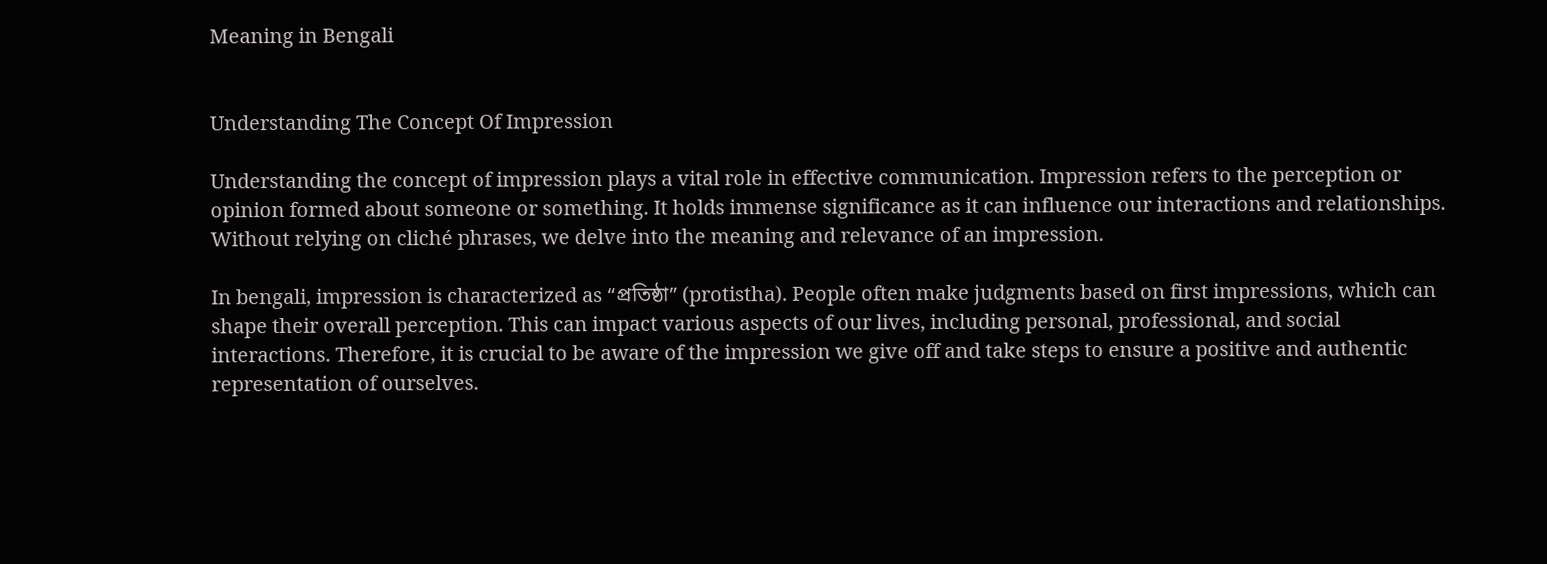Meaning in Bengali


Understanding The Concept Of Impression

Understanding the concept of impression plays a vital role in effective communication. Impression refers to the perception or opinion formed about someone or something. It holds immense significance as it can influence our interactions and relationships. Without relying on cliché phrases, we delve into the meaning and relevance of an impression.

In bengali, impression is characterized as “প্রতিষ্ঠা” (protistha). People often make judgments based on first impressions, which can shape their overall perception. This can impact various aspects of our lives, including personal, professional, and social interactions. Therefore, it is crucial to be aware of the impression we give off and take steps to ensure a positive and authentic representation of ourselves.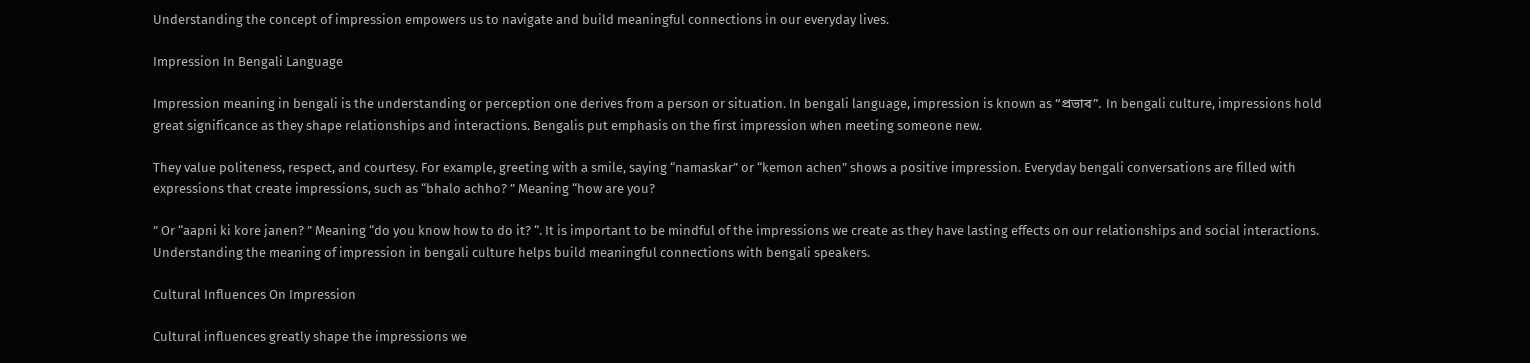Understanding the concept of impression empowers us to navigate and build meaningful connections in our everyday lives.

Impression In Bengali Language

Impression meaning in bengali is the understanding or perception one derives from a person or situation. In bengali language, impression is known as “প্রভাব”. In bengali culture, impressions hold great significance as they shape relationships and interactions. Bengalis put emphasis on the first impression when meeting someone new.

They value politeness, respect, and courtesy. For example, greeting with a smile, saying “namaskar” or “kemon achen” shows a positive impression. Everyday bengali conversations are filled with expressions that create impressions, such as “bhalo achho? ” Meaning “how are you?

” Or “aapni ki kore janen? ” Meaning “do you know how to do it? “. It is important to be mindful of the impressions we create as they have lasting effects on our relationships and social interactions. Understanding the meaning of impression in bengali culture helps build meaningful connections with bengali speakers.

Cultural Influences On Impression

Cultural influences greatly shape the impressions we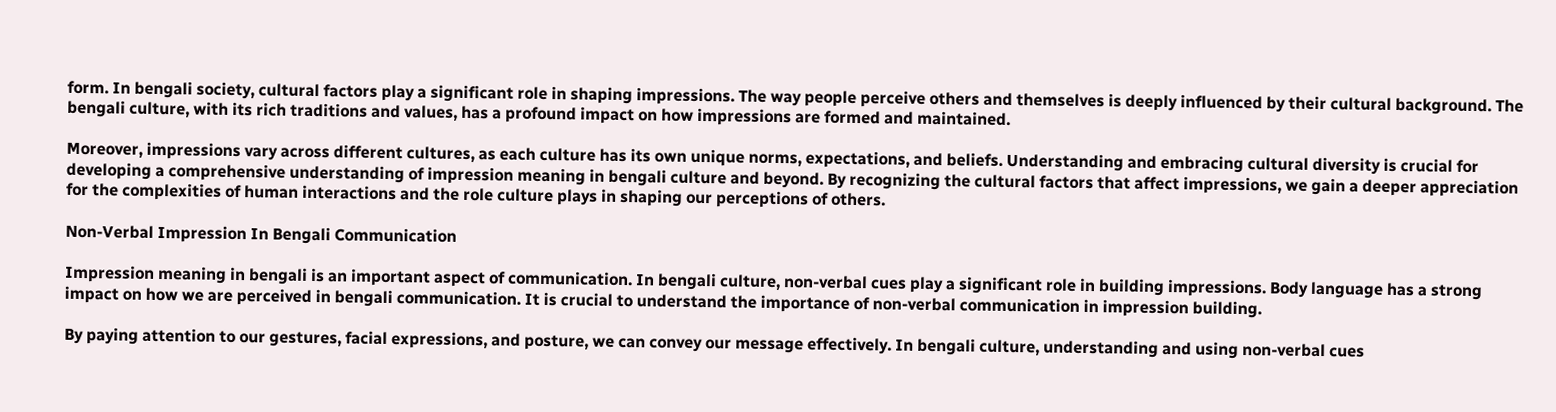form. In bengali society, cultural factors play a significant role in shaping impressions. The way people perceive others and themselves is deeply influenced by their cultural background. The bengali culture, with its rich traditions and values, has a profound impact on how impressions are formed and maintained.

Moreover, impressions vary across different cultures, as each culture has its own unique norms, expectations, and beliefs. Understanding and embracing cultural diversity is crucial for developing a comprehensive understanding of impression meaning in bengali culture and beyond. By recognizing the cultural factors that affect impressions, we gain a deeper appreciation for the complexities of human interactions and the role culture plays in shaping our perceptions of others.

Non-Verbal Impression In Bengali Communication

Impression meaning in bengali is an important aspect of communication. In bengali culture, non-verbal cues play a significant role in building impressions. Body language has a strong impact on how we are perceived in bengali communication. It is crucial to understand the importance of non-verbal communication in impression building.

By paying attention to our gestures, facial expressions, and posture, we can convey our message effectively. In bengali culture, understanding and using non-verbal cues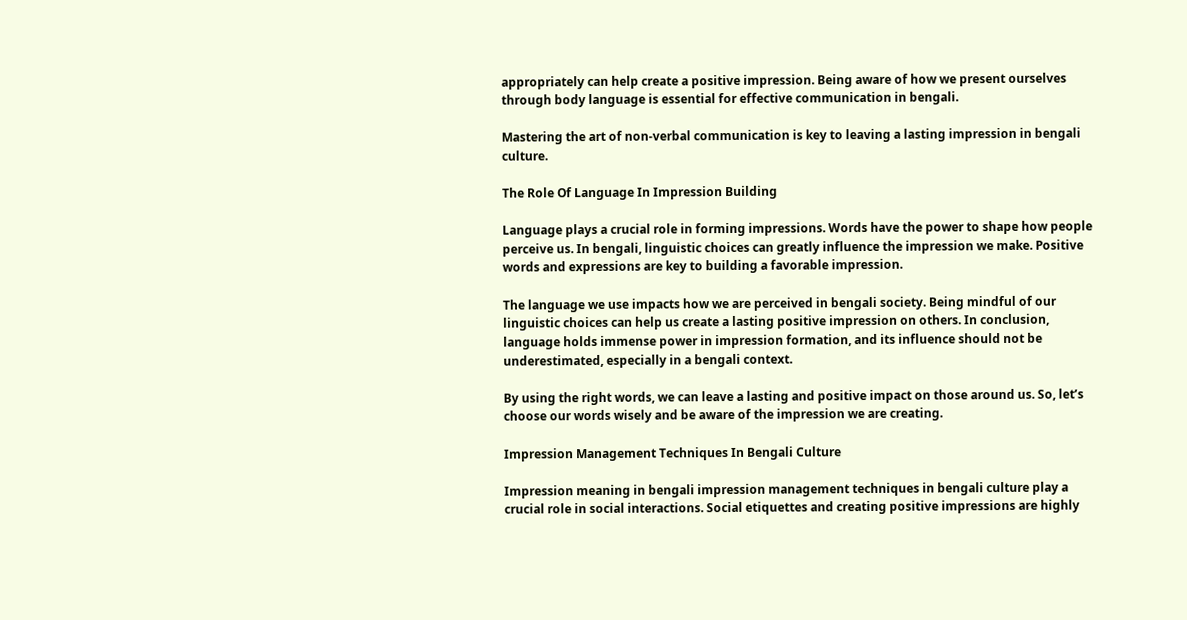appropriately can help create a positive impression. Being aware of how we present ourselves through body language is essential for effective communication in bengali.

Mastering the art of non-verbal communication is key to leaving a lasting impression in bengali culture.

The Role Of Language In Impression Building

Language plays a crucial role in forming impressions. Words have the power to shape how people perceive us. In bengali, linguistic choices can greatly influence the impression we make. Positive words and expressions are key to building a favorable impression.

The language we use impacts how we are perceived in bengali society. Being mindful of our linguistic choices can help us create a lasting positive impression on others. In conclusion, language holds immense power in impression formation, and its influence should not be underestimated, especially in a bengali context.

By using the right words, we can leave a lasting and positive impact on those around us. So, let’s choose our words wisely and be aware of the impression we are creating.

Impression Management Techniques In Bengali Culture

Impression meaning in bengali impression management techniques in bengali culture play a crucial role in social interactions. Social etiquettes and creating positive impressions are highly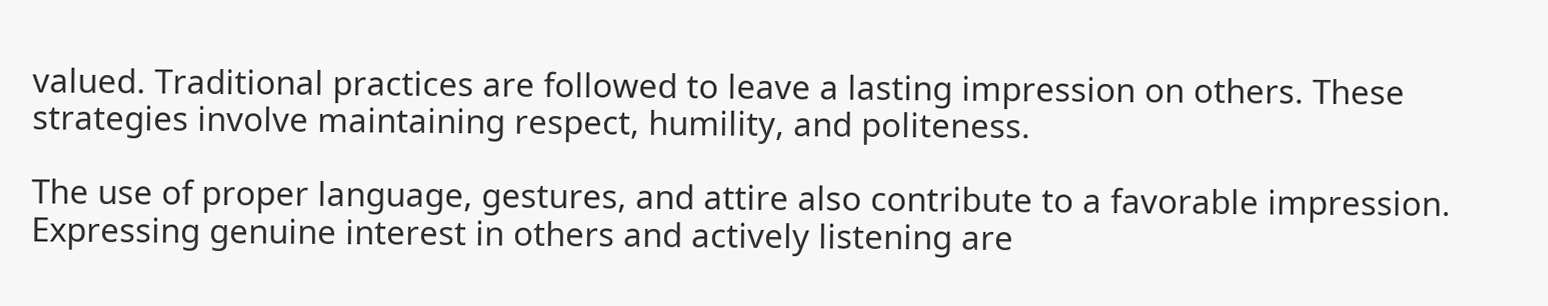valued. Traditional practices are followed to leave a lasting impression on others. These strategies involve maintaining respect, humility, and politeness.

The use of proper language, gestures, and attire also contribute to a favorable impression. Expressing genuine interest in others and actively listening are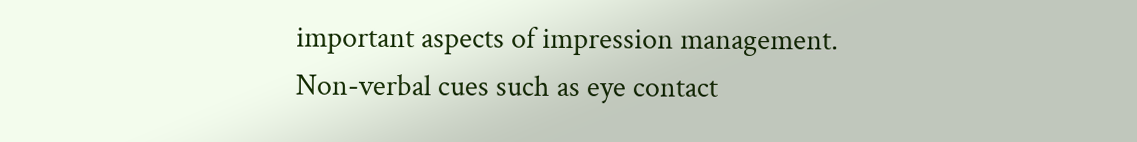important aspects of impression management. Non-verbal cues such as eye contact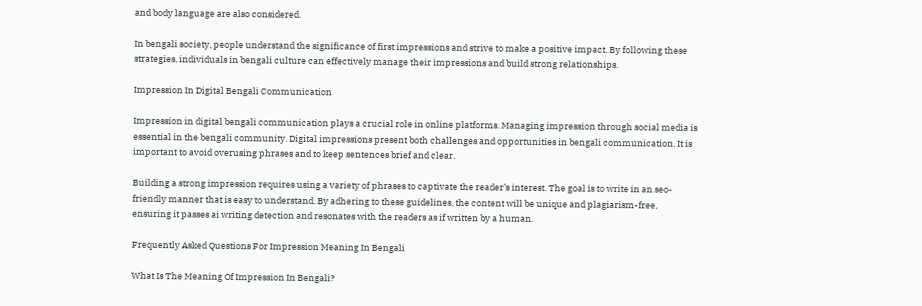and body language are also considered.

In bengali society, people understand the significance of first impressions and strive to make a positive impact. By following these strategies, individuals in bengali culture can effectively manage their impressions and build strong relationships.

Impression In Digital Bengali Communication

Impression in digital bengali communication plays a crucial role in online platforms. Managing impression through social media is essential in the bengali community. Digital impressions present both challenges and opportunities in bengali communication. It is important to avoid overusing phrases and to keep sentences brief and clear.

Building a strong impression requires using a variety of phrases to captivate the reader’s interest. The goal is to write in an seo-friendly manner that is easy to understand. By adhering to these guidelines, the content will be unique and plagiarism-free, ensuring it passes ai writing detection and resonates with the readers as if written by a human.

Frequently Asked Questions For Impression Meaning In Bengali

What Is The Meaning Of Impression In Bengali?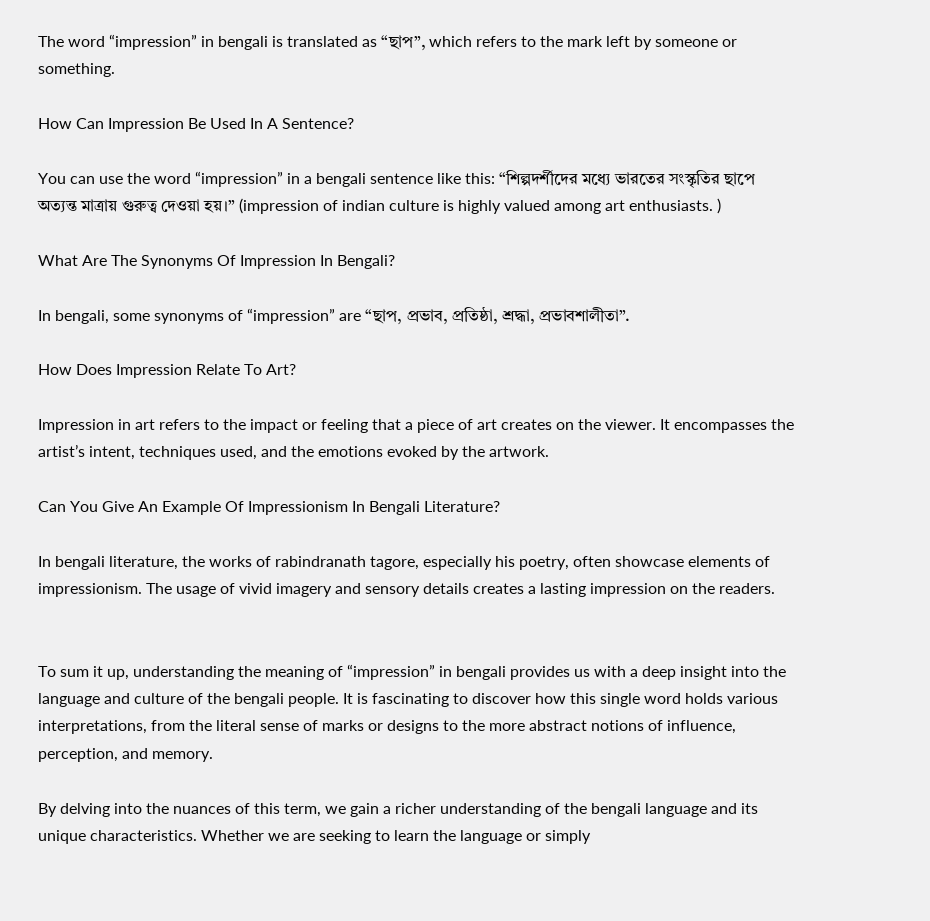The word “impression” in bengali is translated as “ছাপ”, which refers to the mark left by someone or something.

How Can Impression Be Used In A Sentence?

You can use the word “impression” in a bengali sentence like this: “শিল্পদর্শীদের মধ্যে ভারতের সংস্কৃতির ছাপে অত্যন্ত মাত্রায় গুরুত্ব দেওয়া হয়।” (impression of indian culture is highly valued among art enthusiasts. )

What Are The Synonyms Of Impression In Bengali?

In bengali, some synonyms of “impression” are “ছাপ, প্রভাব, প্রতিষ্ঠা, শ্রদ্ধা, প্রভাবশালীতা”.

How Does Impression Relate To Art?

Impression in art refers to the impact or feeling that a piece of art creates on the viewer. It encompasses the artist’s intent, techniques used, and the emotions evoked by the artwork.

Can You Give An Example Of Impressionism In Bengali Literature?

In bengali literature, the works of rabindranath tagore, especially his poetry, often showcase elements of impressionism. The usage of vivid imagery and sensory details creates a lasting impression on the readers.


To sum it up, understanding the meaning of “impression” in bengali provides us with a deep insight into the language and culture of the bengali people. It is fascinating to discover how this single word holds various interpretations, from the literal sense of marks or designs to the more abstract notions of influence, perception, and memory.

By delving into the nuances of this term, we gain a richer understanding of the bengali language and its unique characteristics. Whether we are seeking to learn the language or simply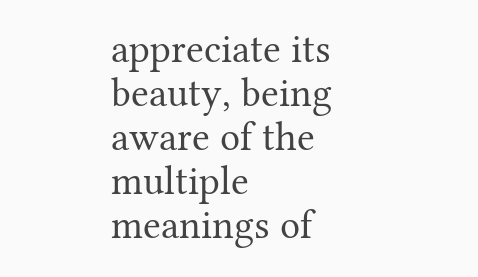appreciate its beauty, being aware of the multiple meanings of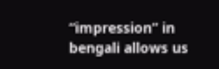“impression” in bengali allows us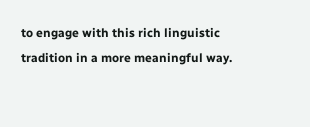to engage with this rich linguistic tradition in a more meaningful way.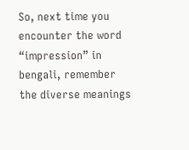So, next time you encounter the word “impression” in bengali, remember the diverse meanings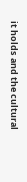it holds and the cultural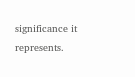significance it represents.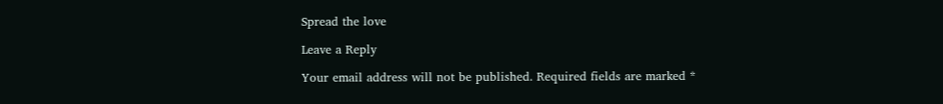Spread the love

Leave a Reply

Your email address will not be published. Required fields are marked *